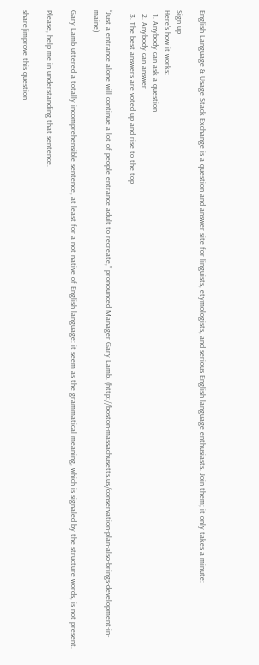English Language & Usage Stack Exchange is a question and answer site for linguists, etymologists, and serious English language enthusiasts. Join them; it only takes a minute:

Sign up
Here's how it works:
  1. Anybody can ask a question
  2. Anybody can answer
  3. The best answers are voted up and rise to the top

“Just a entrance alone will continue a lot of people entrance adult to recreate,” pronounced Manager Gary Lamb. (http://boston-massachusetts.us/conservation-plan-also-brings-development-in-maine)

Gary Lamb uttered a totally incomprehensible sentence, at least for a not native of English language: it seem as the grammatical meaning, which is signaled by the structure words, is not present.

Please, help me in understanding that sentence.

share|improve this question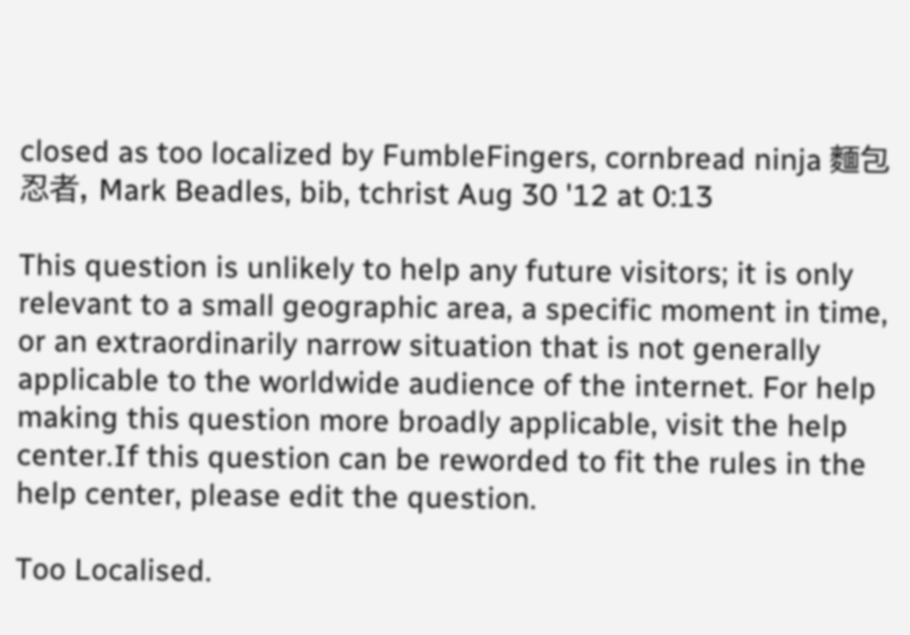closed as too localized by FumbleFingers, cornbread ninja 麵包忍者, Mark Beadles, bib, tchrist Aug 30 '12 at 0:13

This question is unlikely to help any future visitors; it is only relevant to a small geographic area, a specific moment in time, or an extraordinarily narrow situation that is not generally applicable to the worldwide audience of the internet. For help making this question more broadly applicable, visit the help center.If this question can be reworded to fit the rules in the help center, please edit the question.

Too Localised.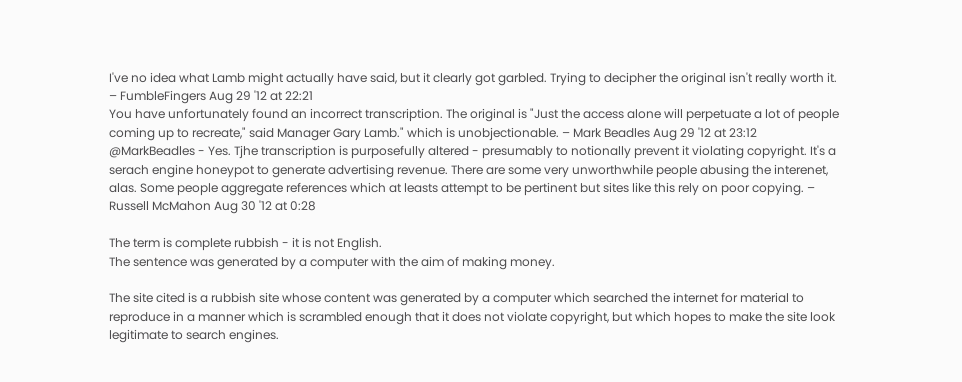I've no idea what Lamb might actually have said, but it clearly got garbled. Trying to decipher the original isn't really worth it. – FumbleFingers Aug 29 '12 at 22:21
You have unfortunately found an incorrect transcription. The original is "Just the access alone will perpetuate a lot of people coming up to recreate," said Manager Gary Lamb." which is unobjectionable. – Mark Beadles Aug 29 '12 at 23:12
@MarkBeadles - Yes. Tjhe transcription is purposefully altered - presumably to notionally prevent it violating copyright. It's a serach engine honeypot to generate advertising revenue. There are some very unworthwhile people abusing the interenet, alas. Some people aggregate references which at leasts attempt to be pertinent but sites like this rely on poor copying. – Russell McMahon Aug 30 '12 at 0:28

The term is complete rubbish - it is not English.
The sentence was generated by a computer with the aim of making money.

The site cited is a rubbish site whose content was generated by a computer which searched the internet for material to reproduce in a manner which is scrambled enough that it does not violate copyright, but which hopes to make the site look legitimate to search engines.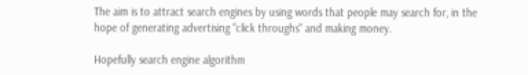The aim is to attract search engines by using words that people may search for, in the hope of generating advertising "click throughs" and making money.

Hopefully search engine algorithm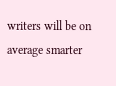writers will be on average smarter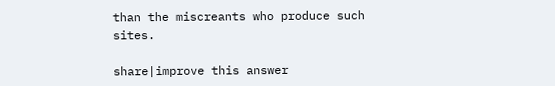than the miscreants who produce such sites.

share|improve this answer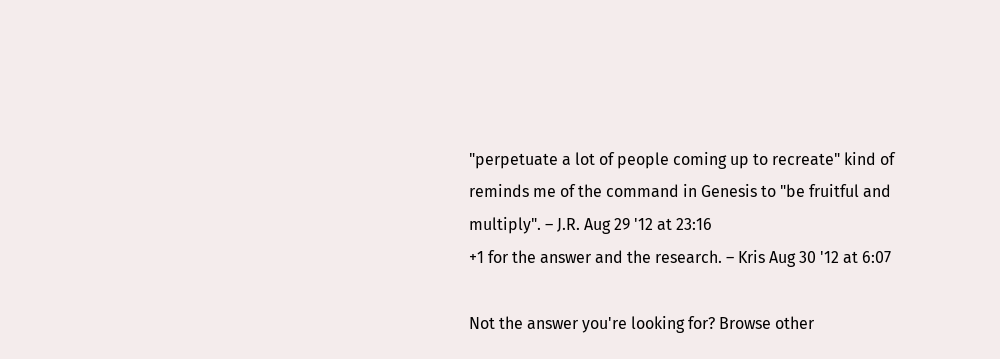"perpetuate a lot of people coming up to recreate" kind of reminds me of the command in Genesis to "be fruitful and multiply". – J.R. Aug 29 '12 at 23:16
+1 for the answer and the research. – Kris Aug 30 '12 at 6:07

Not the answer you're looking for? Browse other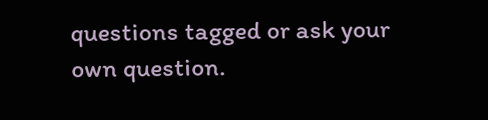questions tagged or ask your own question.